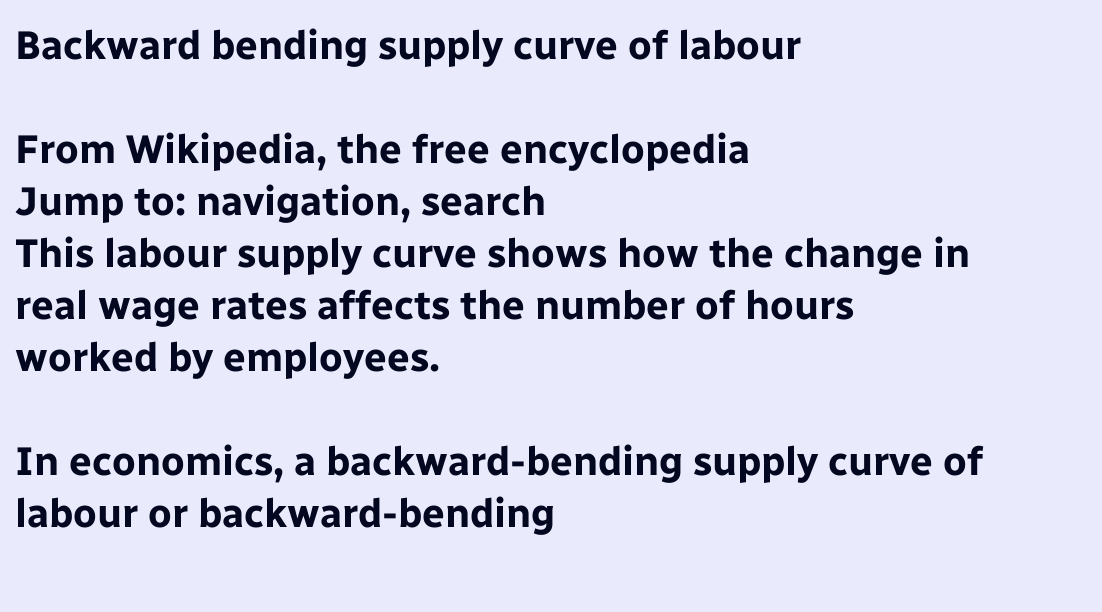Backward bending supply curve of labour

From Wikipedia, the free encyclopedia
Jump to: navigation, search
This labour supply curve shows how the change in real wage rates affects the number of hours worked by employees.

In economics, a backward-bending supply curve of labour or backward-bending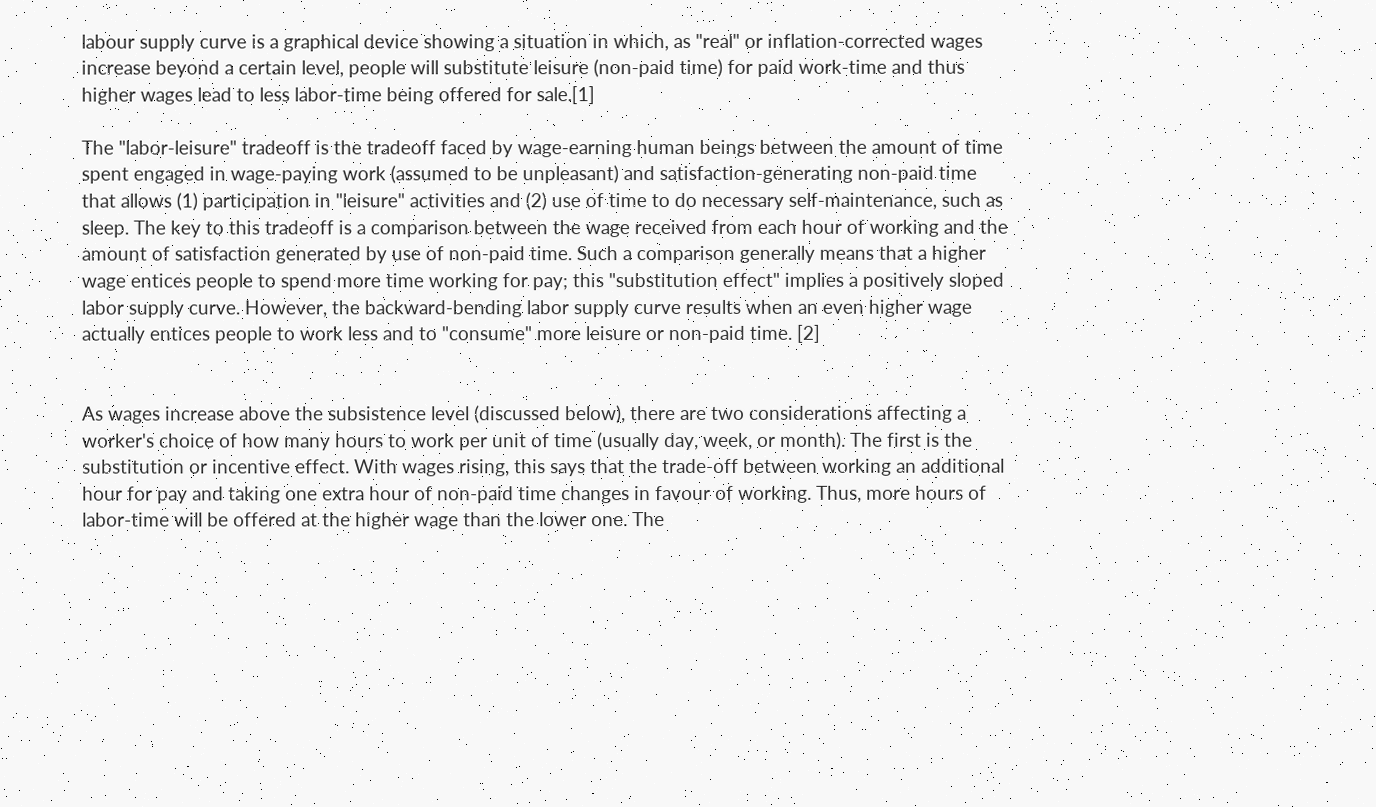labour supply curve is a graphical device showing a situation in which, as "real" or inflation-corrected wages increase beyond a certain level, people will substitute leisure (non-paid time) for paid work-time and thus higher wages lead to less labor-time being offered for sale.[1]

The "labor-leisure" tradeoff is the tradeoff faced by wage-earning human beings between the amount of time spent engaged in wage-paying work (assumed to be unpleasant) and satisfaction-generating non-paid time that allows (1) participation in "leisure" activities and (2) use of time to do necessary self-maintenance, such as sleep. The key to this tradeoff is a comparison between the wage received from each hour of working and the amount of satisfaction generated by use of non-paid time. Such a comparison generally means that a higher wage entices people to spend more time working for pay; this "substitution effect" implies a positively sloped labor supply curve. However, the backward-bending labor supply curve results when an even higher wage actually entices people to work less and to "consume" more leisure or non-paid time. [2]


As wages increase above the subsistence level (discussed below), there are two considerations affecting a worker's choice of how many hours to work per unit of time (usually day, week, or month). The first is the substitution or incentive effect. With wages rising, this says that the trade-off between working an additional hour for pay and taking one extra hour of non-paid time changes in favour of working. Thus, more hours of labor-time will be offered at the higher wage than the lower one. The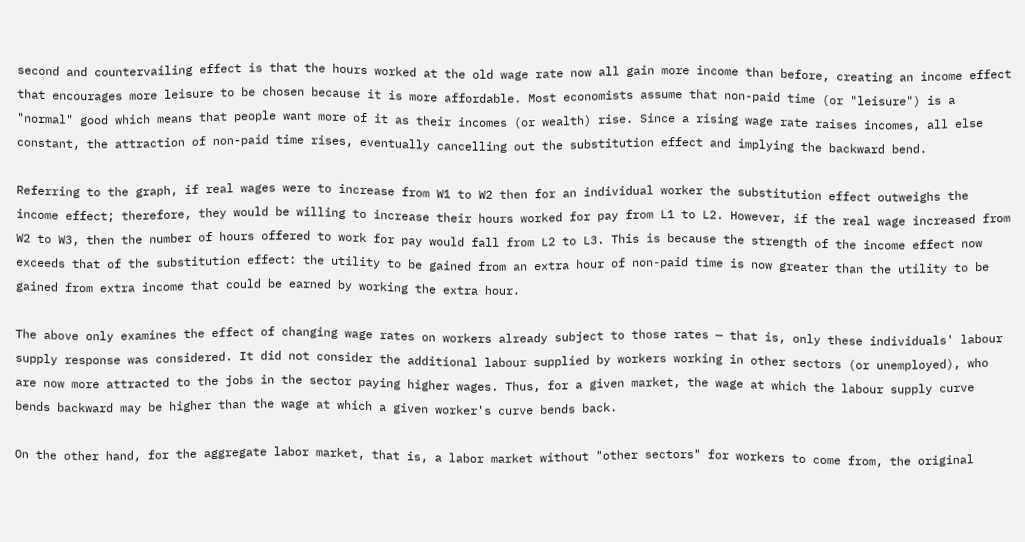second and countervailing effect is that the hours worked at the old wage rate now all gain more income than before, creating an income effect that encourages more leisure to be chosen because it is more affordable. Most economists assume that non-paid time (or "leisure") is a "normal" good which means that people want more of it as their incomes (or wealth) rise. Since a rising wage rate raises incomes, all else constant, the attraction of non-paid time rises, eventually cancelling out the substitution effect and implying the backward bend.

Referring to the graph, if real wages were to increase from W1 to W2 then for an individual worker the substitution effect outweighs the income effect; therefore, they would be willing to increase their hours worked for pay from L1 to L2. However, if the real wage increased from W2 to W3, then the number of hours offered to work for pay would fall from L2 to L3. This is because the strength of the income effect now exceeds that of the substitution effect: the utility to be gained from an extra hour of non-paid time is now greater than the utility to be gained from extra income that could be earned by working the extra hour.

The above only examines the effect of changing wage rates on workers already subject to those rates — that is, only these individuals' labour supply response was considered. It did not consider the additional labour supplied by workers working in other sectors (or unemployed), who are now more attracted to the jobs in the sector paying higher wages. Thus, for a given market, the wage at which the labour supply curve bends backward may be higher than the wage at which a given worker's curve bends back.

On the other hand, for the aggregate labor market, that is, a labor market without "other sectors" for workers to come from, the original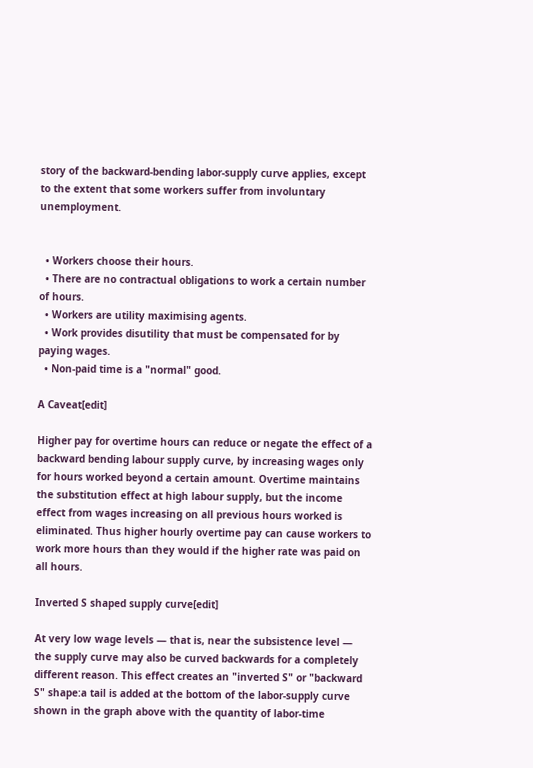story of the backward-bending labor-supply curve applies, except to the extent that some workers suffer from involuntary unemployment.


  • Workers choose their hours.
  • There are no contractual obligations to work a certain number of hours.
  • Workers are utility maximising agents.
  • Work provides disutility that must be compensated for by paying wages.
  • Non-paid time is a "normal" good.

A Caveat[edit]

Higher pay for overtime hours can reduce or negate the effect of a backward bending labour supply curve, by increasing wages only for hours worked beyond a certain amount. Overtime maintains the substitution effect at high labour supply, but the income effect from wages increasing on all previous hours worked is eliminated. Thus higher hourly overtime pay can cause workers to work more hours than they would if the higher rate was paid on all hours.

Inverted S shaped supply curve[edit]

At very low wage levels — that is, near the subsistence level — the supply curve may also be curved backwards for a completely different reason. This effect creates an "inverted S" or "backward S" shape:a tail is added at the bottom of the labor-supply curve shown in the graph above with the quantity of labor-time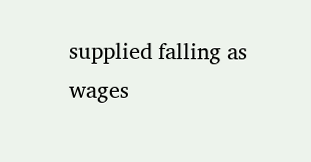supplied falling as wages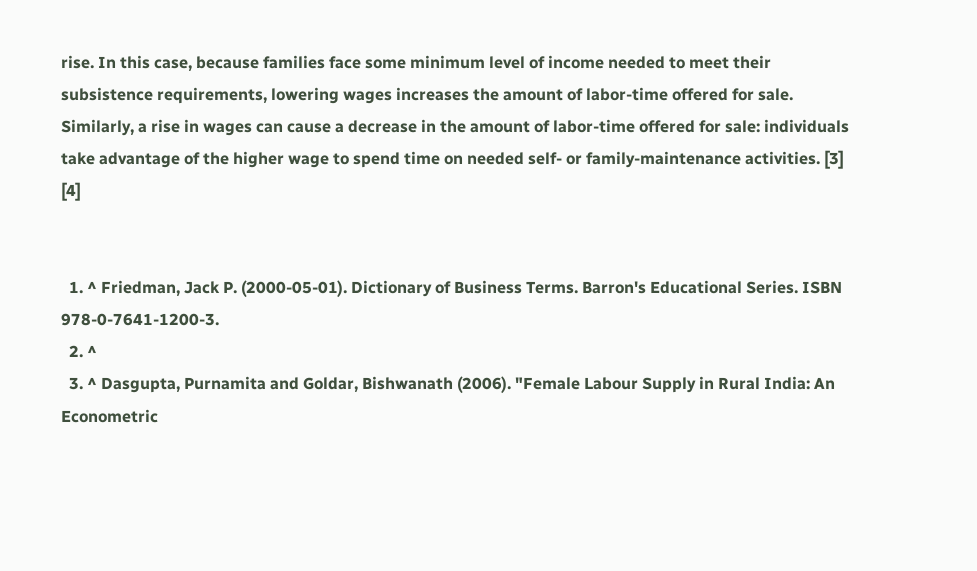rise. In this case, because families face some minimum level of income needed to meet their subsistence requirements, lowering wages increases the amount of labor-time offered for sale. Similarly, a rise in wages can cause a decrease in the amount of labor-time offered for sale: individuals take advantage of the higher wage to spend time on needed self- or family-maintenance activities. [3] [4]


  1. ^ Friedman, Jack P. (2000-05-01). Dictionary of Business Terms. Barron's Educational Series. ISBN 978-0-7641-1200-3.
  2. ^
  3. ^ Dasgupta, Purnamita and Goldar, Bishwanath (2006). "Female Labour Supply in Rural India: An Econometric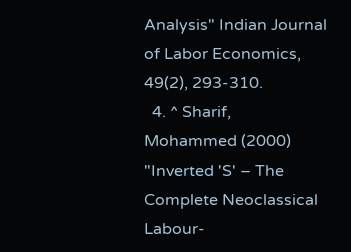Analysis" Indian Journal of Labor Economics, 49(2), 293-310.
  4. ^ Sharif, Mohammed (2000) "Inverted 'S' – The Complete Neoclassical Labour-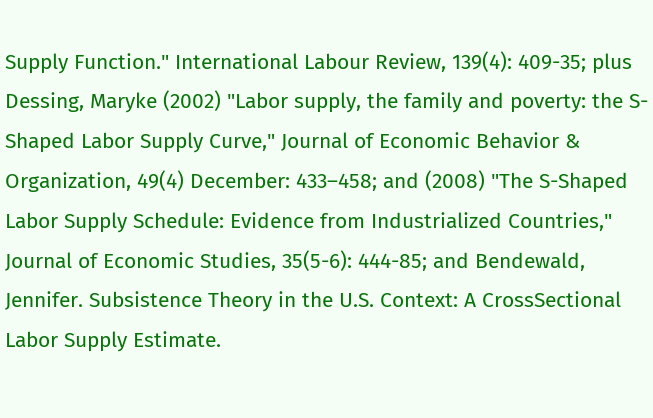Supply Function." International Labour Review, 139(4): 409-35; plus Dessing, Maryke (2002) "Labor supply, the family and poverty: the S-Shaped Labor Supply Curve," Journal of Economic Behavior & Organization, 49(4) December: 433–458; and (2008) "The S-Shaped Labor Supply Schedule: Evidence from Industrialized Countries," Journal of Economic Studies, 35(5-6): 444-85; and Bendewald, Jennifer. Subsistence Theory in the U.S. Context: A CrossSectional Labor Supply Estimate.